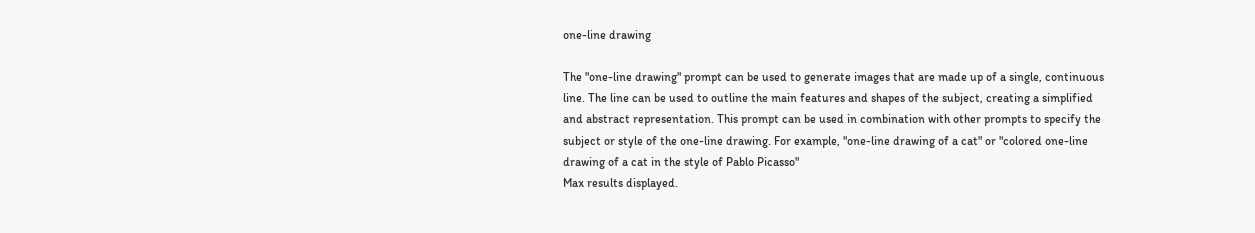one-line drawing

The "one-line drawing" prompt can be used to generate images that are made up of a single, continuous line. The line can be used to outline the main features and shapes of the subject, creating a simplified and abstract representation. This prompt can be used in combination with other prompts to specify the subject or style of the one-line drawing. For example, "one-line drawing of a cat" or "colored one-line drawing of a cat in the style of Pablo Picasso"
Max results displayed.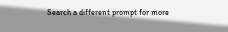Search a different prompt for more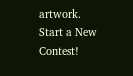artwork.
Start a New Contest!